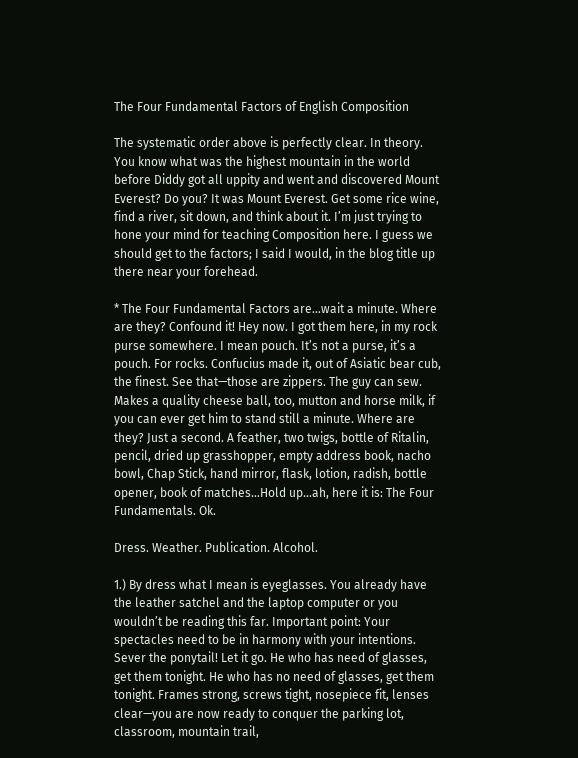The Four Fundamental Factors of English Composition

The systematic order above is perfectly clear. In theory. You know what was the highest mountain in the world before Diddy got all uppity and went and discovered Mount Everest? Do you? It was Mount Everest. Get some rice wine, find a river, sit down, and think about it. I’m just trying to hone your mind for teaching Composition here. I guess we should get to the factors; I said I would, in the blog title up there near your forehead.

* The Four Fundamental Factors are…wait a minute. Where are they? Confound it! Hey now. I got them here, in my rock purse somewhere. I mean pouch. It’s not a purse, it’s a pouch. For rocks. Confucius made it, out of Asiatic bear cub, the finest. See that—those are zippers. The guy can sew. Makes a quality cheese ball, too, mutton and horse milk, if you can ever get him to stand still a minute. Where are they? Just a second. A feather, two twigs, bottle of Ritalin, pencil, dried up grasshopper, empty address book, nacho bowl, Chap Stick, hand mirror, flask, lotion, radish, bottle opener, book of matches…Hold up…ah, here it is: The Four Fundamentals. Ok.

Dress. Weather. Publication. Alcohol.

1.) By dress what I mean is eyeglasses. You already have the leather satchel and the laptop computer or you wouldn’t be reading this far. Important point: Your spectacles need to be in harmony with your intentions. Sever the ponytail! Let it go. He who has need of glasses, get them tonight. He who has no need of glasses, get them tonight. Frames strong, screws tight, nosepiece fit, lenses clear—you are now ready to conquer the parking lot, classroom, mountain trail,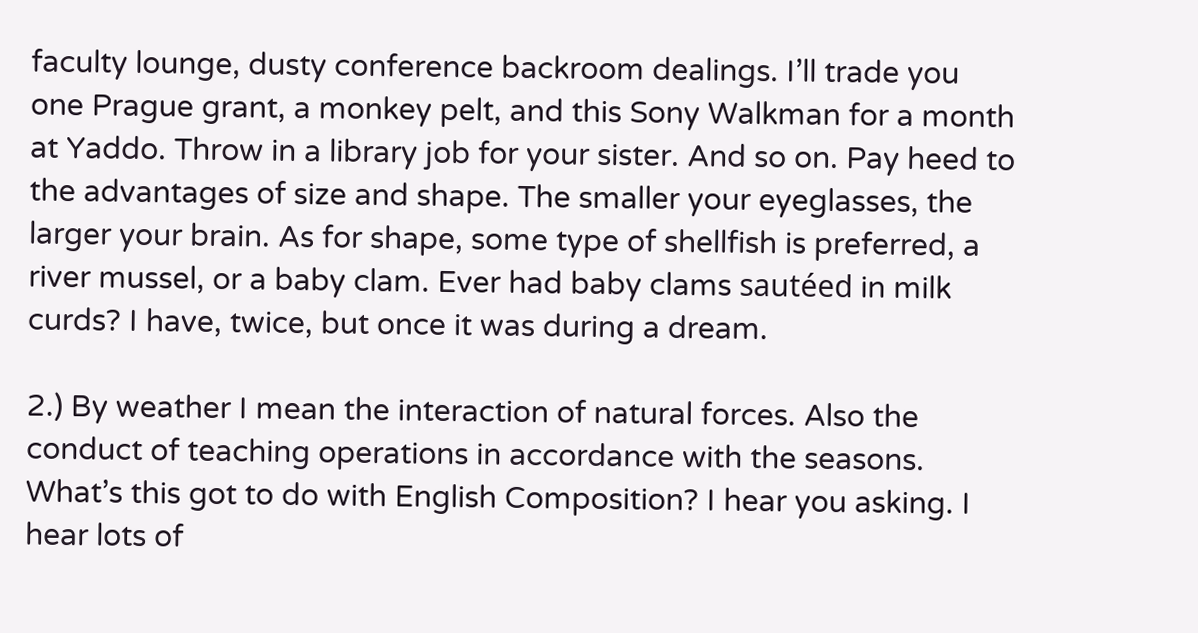faculty lounge, dusty conference backroom dealings. I’ll trade you one Prague grant, a monkey pelt, and this Sony Walkman for a month at Yaddo. Throw in a library job for your sister. And so on. Pay heed to the advantages of size and shape. The smaller your eyeglasses, the larger your brain. As for shape, some type of shellfish is preferred, a river mussel, or a baby clam. Ever had baby clams sautéed in milk curds? I have, twice, but once it was during a dream.

2.) By weather I mean the interaction of natural forces. Also the conduct of teaching operations in accordance with the seasons. What’s this got to do with English Composition? I hear you asking. I hear lots of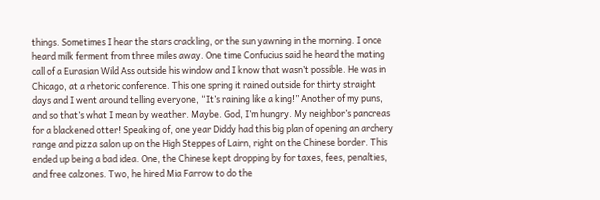things. Sometimes I hear the stars crackling, or the sun yawning in the morning. I once heard milk ferment from three miles away. One time Confucius said he heard the mating call of a Eurasian Wild Ass outside his window and I know that wasn’t possible. He was in Chicago, at a rhetoric conference. This one spring it rained outside for thirty straight days and I went around telling everyone, “It’s raining like a king!” Another of my puns, and so that’s what I mean by weather. Maybe. God, I’m hungry. My neighbor’s pancreas for a blackened otter! Speaking of, one year Diddy had this big plan of opening an archery range and pizza salon up on the High Steppes of Lairn, right on the Chinese border. This ended up being a bad idea. One, the Chinese kept dropping by for taxes, fees, penalties, and free calzones. Two, he hired Mia Farrow to do the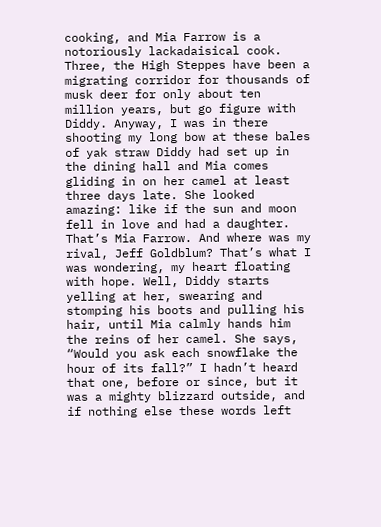cooking, and Mia Farrow is a notoriously lackadaisical cook. Three, the High Steppes have been a migrating corridor for thousands of musk deer for only about ten million years, but go figure with Diddy. Anyway, I was in there shooting my long bow at these bales of yak straw Diddy had set up in the dining hall and Mia comes gliding in on her camel at least three days late. She looked amazing: like if the sun and moon fell in love and had a daughter. That’s Mia Farrow. And where was my rival, Jeff Goldblum? That’s what I was wondering, my heart floating with hope. Well, Diddy starts yelling at her, swearing and stomping his boots and pulling his hair, until Mia calmly hands him the reins of her camel. She says, “Would you ask each snowflake the hour of its fall?” I hadn’t heard that one, before or since, but it was a mighty blizzard outside, and if nothing else these words left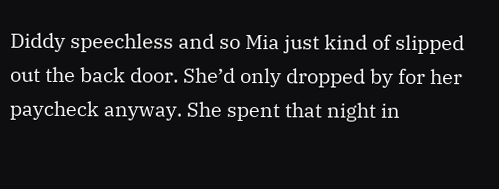Diddy speechless and so Mia just kind of slipped out the back door. She’d only dropped by for her paycheck anyway. She spent that night in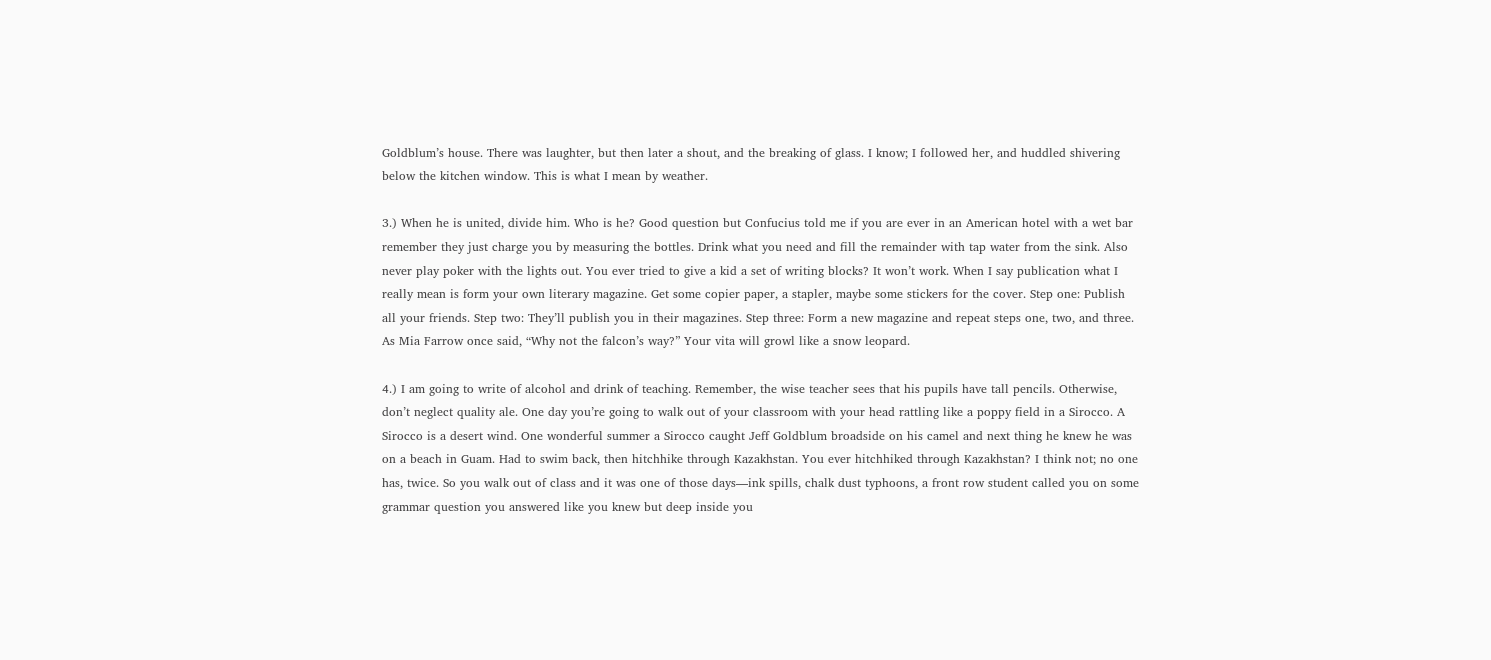Goldblum’s house. There was laughter, but then later a shout, and the breaking of glass. I know; I followed her, and huddled shivering below the kitchen window. This is what I mean by weather.

3.) When he is united, divide him. Who is he? Good question but Confucius told me if you are ever in an American hotel with a wet bar remember they just charge you by measuring the bottles. Drink what you need and fill the remainder with tap water from the sink. Also never play poker with the lights out. You ever tried to give a kid a set of writing blocks? It won’t work. When I say publication what I really mean is form your own literary magazine. Get some copier paper, a stapler, maybe some stickers for the cover. Step one: Publish all your friends. Step two: They’ll publish you in their magazines. Step three: Form a new magazine and repeat steps one, two, and three. As Mia Farrow once said, “Why not the falcon’s way?” Your vita will growl like a snow leopard.

4.) I am going to write of alcohol and drink of teaching. Remember, the wise teacher sees that his pupils have tall pencils. Otherwise, don’t neglect quality ale. One day you’re going to walk out of your classroom with your head rattling like a poppy field in a Sirocco. A Sirocco is a desert wind. One wonderful summer a Sirocco caught Jeff Goldblum broadside on his camel and next thing he knew he was on a beach in Guam. Had to swim back, then hitchhike through Kazakhstan. You ever hitchhiked through Kazakhstan? I think not; no one has, twice. So you walk out of class and it was one of those days—ink spills, chalk dust typhoons, a front row student called you on some grammar question you answered like you knew but deep inside you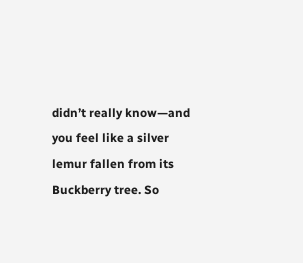didn’t really know—and you feel like a silver lemur fallen from its Buckberry tree. So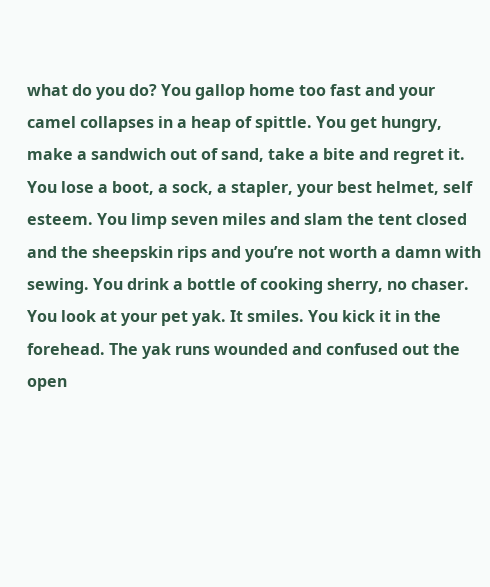what do you do? You gallop home too fast and your camel collapses in a heap of spittle. You get hungry, make a sandwich out of sand, take a bite and regret it. You lose a boot, a sock, a stapler, your best helmet, self esteem. You limp seven miles and slam the tent closed and the sheepskin rips and you’re not worth a damn with sewing. You drink a bottle of cooking sherry, no chaser. You look at your pet yak. It smiles. You kick it in the forehead. The yak runs wounded and confused out the open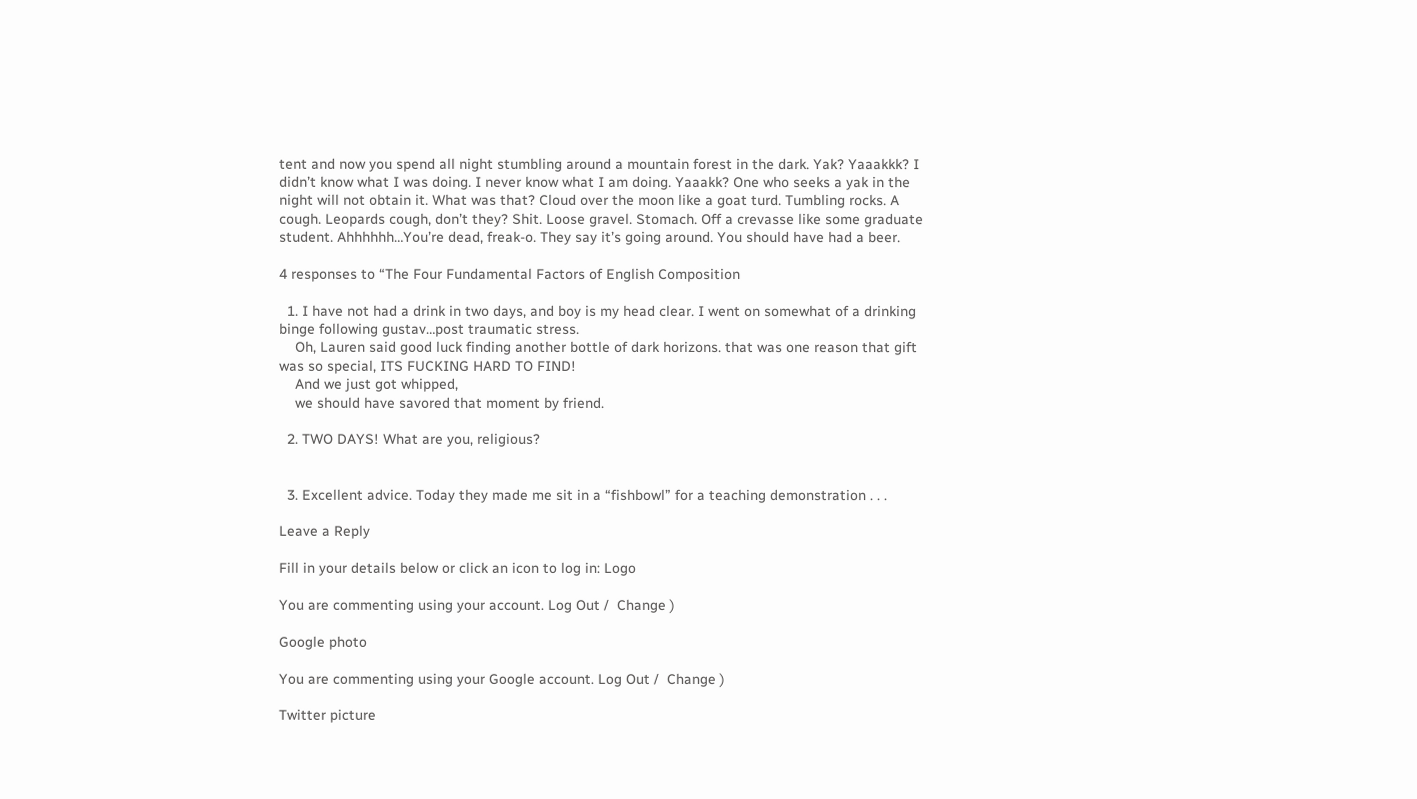tent and now you spend all night stumbling around a mountain forest in the dark. Yak? Yaaakkk? I didn’t know what I was doing. I never know what I am doing. Yaaakk? One who seeks a yak in the night will not obtain it. What was that? Cloud over the moon like a goat turd. Tumbling rocks. A cough. Leopards cough, don’t they? Shit. Loose gravel. Stomach. Off a crevasse like some graduate student. Ahhhhhh…You’re dead, freak-o. They say it’s going around. You should have had a beer.

4 responses to “The Four Fundamental Factors of English Composition

  1. I have not had a drink in two days, and boy is my head clear. I went on somewhat of a drinking binge following gustav…post traumatic stress.
    Oh, Lauren said good luck finding another bottle of dark horizons. that was one reason that gift was so special, ITS FUCKING HARD TO FIND!
    And we just got whipped,
    we should have savored that moment by friend.

  2. TWO DAYS! What are you, religious?


  3. Excellent advice. Today they made me sit in a “fishbowl” for a teaching demonstration . . .

Leave a Reply

Fill in your details below or click an icon to log in: Logo

You are commenting using your account. Log Out /  Change )

Google photo

You are commenting using your Google account. Log Out /  Change )

Twitter picture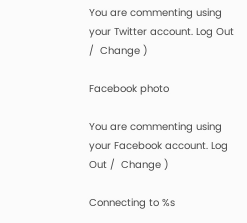You are commenting using your Twitter account. Log Out /  Change )

Facebook photo

You are commenting using your Facebook account. Log Out /  Change )

Connecting to %s